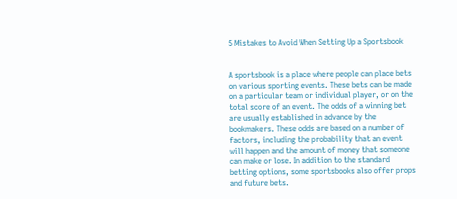5 Mistakes to Avoid When Setting Up a Sportsbook


A sportsbook is a place where people can place bets on various sporting events. These bets can be made on a particular team or individual player, or on the total score of an event. The odds of a winning bet are usually established in advance by the bookmakers. These odds are based on a number of factors, including the probability that an event will happen and the amount of money that someone can make or lose. In addition to the standard betting options, some sportsbooks also offer props and future bets.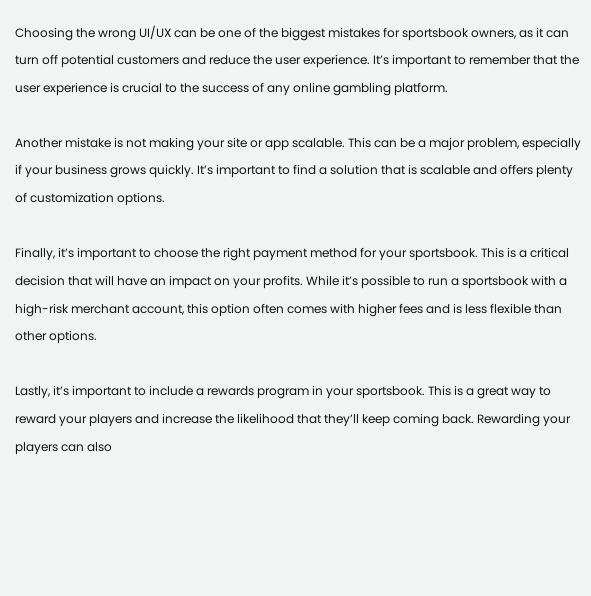Choosing the wrong UI/UX can be one of the biggest mistakes for sportsbook owners, as it can turn off potential customers and reduce the user experience. It’s important to remember that the user experience is crucial to the success of any online gambling platform.

Another mistake is not making your site or app scalable. This can be a major problem, especially if your business grows quickly. It’s important to find a solution that is scalable and offers plenty of customization options.

Finally, it’s important to choose the right payment method for your sportsbook. This is a critical decision that will have an impact on your profits. While it’s possible to run a sportsbook with a high-risk merchant account, this option often comes with higher fees and is less flexible than other options.

Lastly, it’s important to include a rewards program in your sportsbook. This is a great way to reward your players and increase the likelihood that they’ll keep coming back. Rewarding your players can also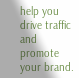help you drive traffic and promote your brand.